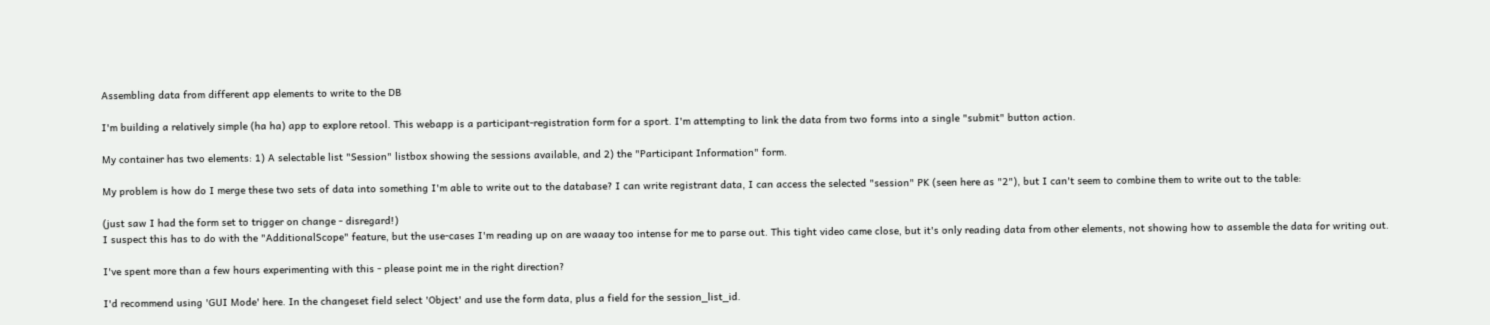Assembling data from different app elements to write to the DB

I'm building a relatively simple (ha ha) app to explore retool. This webapp is a participant-registration form for a sport. I'm attempting to link the data from two forms into a single "submit" button action.

My container has two elements: 1) A selectable list "Session" listbox showing the sessions available, and 2) the "Participant Information" form.

My problem is how do I merge these two sets of data into something I'm able to write out to the database? I can write registrant data, I can access the selected "session" PK (seen here as "2"), but I can't seem to combine them to write out to the table:

(just saw I had the form set to trigger on change - disregard!)
I suspect this has to do with the "AdditionalScope" feature, but the use-cases I'm reading up on are waaay too intense for me to parse out. This tight video came close, but it's only reading data from other elements, not showing how to assemble the data for writing out.

I've spent more than a few hours experimenting with this - please point me in the right direction?

I'd recommend using 'GUI Mode' here. In the changeset field select 'Object' and use the form data, plus a field for the session_list_id.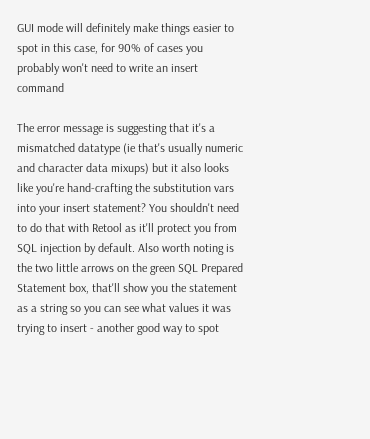GUI mode will definitely make things easier to spot in this case, for 90% of cases you probably won't need to write an insert command

The error message is suggesting that it's a mismatched datatype (ie that's usually numeric and character data mixups) but it also looks like you're hand-crafting the substitution vars into your insert statement? You shouldn't need to do that with Retool as it'll protect you from SQL injection by default. Also worth noting is the two little arrows on the green SQL Prepared Statement box, that'll show you the statement as a string so you can see what values it was trying to insert - another good way to spot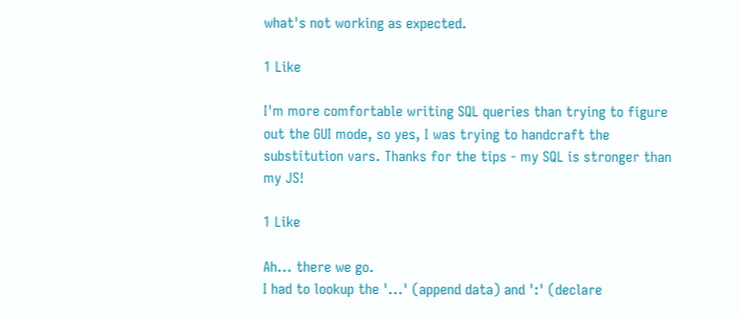what's not working as expected.

1 Like

I'm more comfortable writing SQL queries than trying to figure out the GUI mode, so yes, I was trying to handcraft the substitution vars. Thanks for the tips - my SQL is stronger than my JS!

1 Like

Ah... there we go.
I had to lookup the '...' (append data) and ':' (declare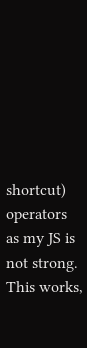shortcut) operators as my JS is not strong. This works,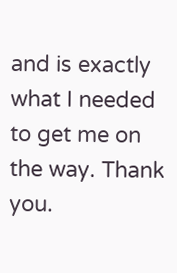and is exactly what I needed to get me on the way. Thank you.